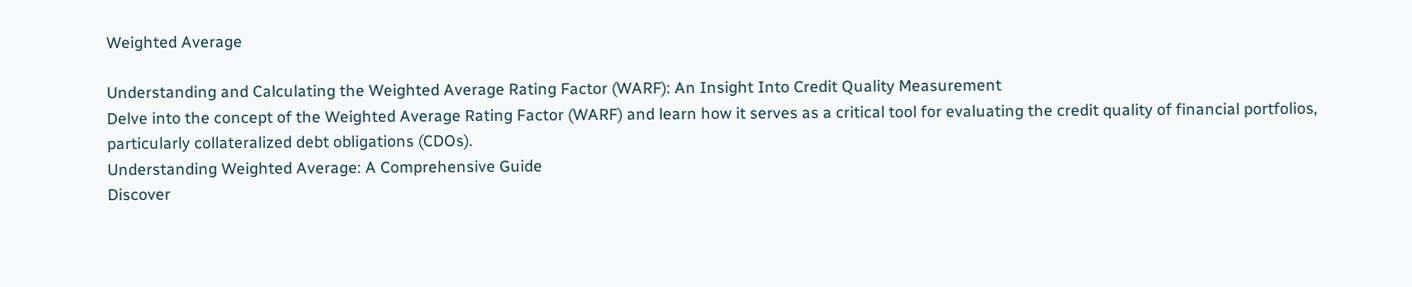Weighted Average

Understanding and Calculating the Weighted Average Rating Factor (WARF): An Insight Into Credit Quality Measurement
Delve into the concept of the Weighted Average Rating Factor (WARF) and learn how it serves as a critical tool for evaluating the credit quality of financial portfolios, particularly collateralized debt obligations (CDOs).
Understanding Weighted Average: A Comprehensive Guide
Discover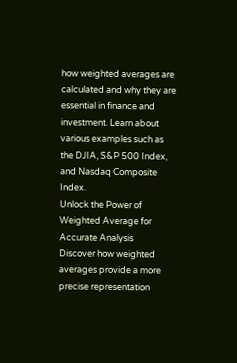how weighted averages are calculated and why they are essential in finance and investment. Learn about various examples such as the DJIA, S&P 500 Index, and Nasdaq Composite Index.
Unlock the Power of Weighted Average for Accurate Analysis
Discover how weighted averages provide a more precise representation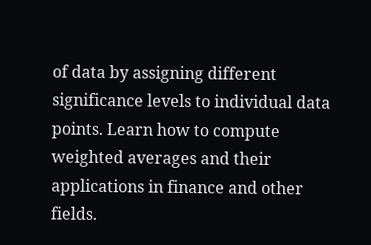of data by assigning different significance levels to individual data points. Learn how to compute weighted averages and their applications in finance and other fields.